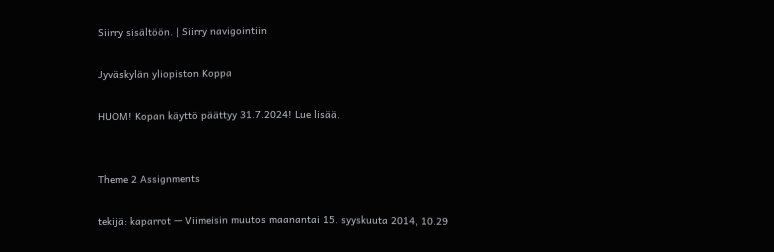Siirry sisältöön. | Siirry navigointiin

Jyväskylän yliopiston Koppa

HUOM! Kopan käyttö päättyy 31.7.2024! Lue lisää.


Theme 2 Assignments

tekijä: kaparrot — Viimeisin muutos maanantai 15. syyskuuta 2014, 10.29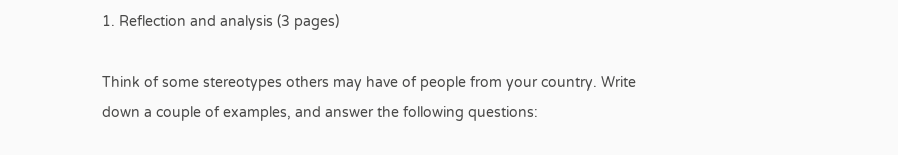1. Reflection and analysis (3 pages)

Think of some stereotypes others may have of people from your country. Write down a couple of examples, and answer the following questions: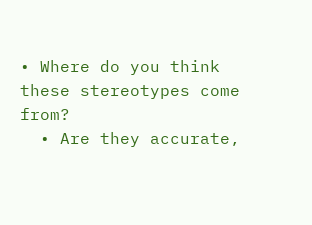• Where do you think these stereotypes come from?
  • Are they accurate,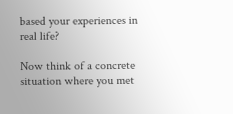based your experiences in real life?

Now think of a concrete situation where you met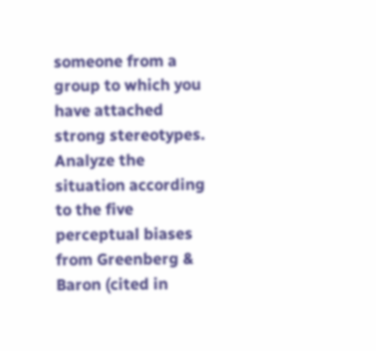someone from a group to which you have attached strong stereotypes. Analyze the situation according to the five perceptual biases from Greenberg & Baron (cited in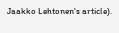Jaakko Lehtonen's article).